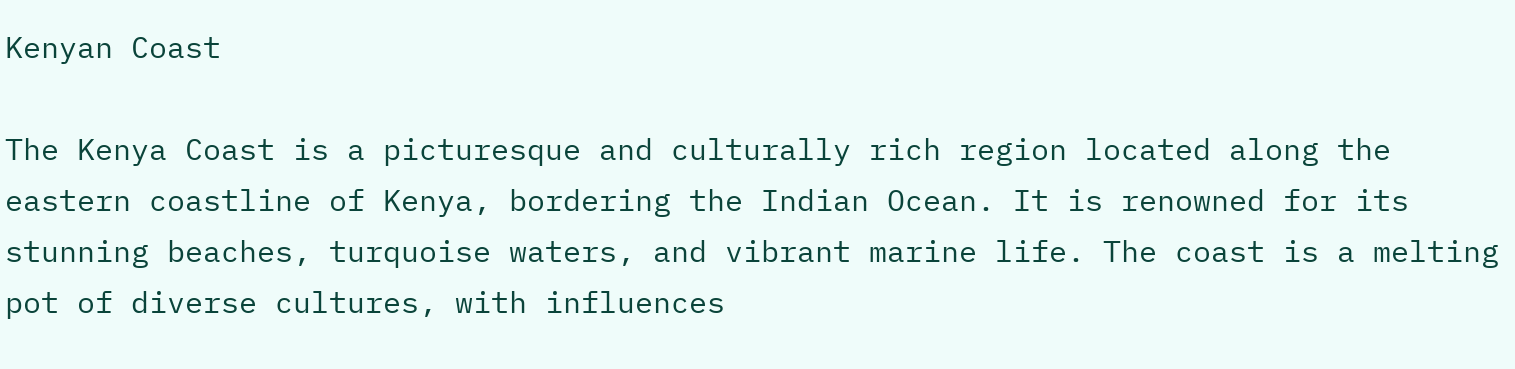Kenyan Coast

The Kenya Coast is a picturesque and culturally rich region located along the eastern coastline of Kenya, bordering the Indian Ocean. It is renowned for its stunning beaches, turquoise waters, and vibrant marine life. The coast is a melting pot of diverse cultures, with influences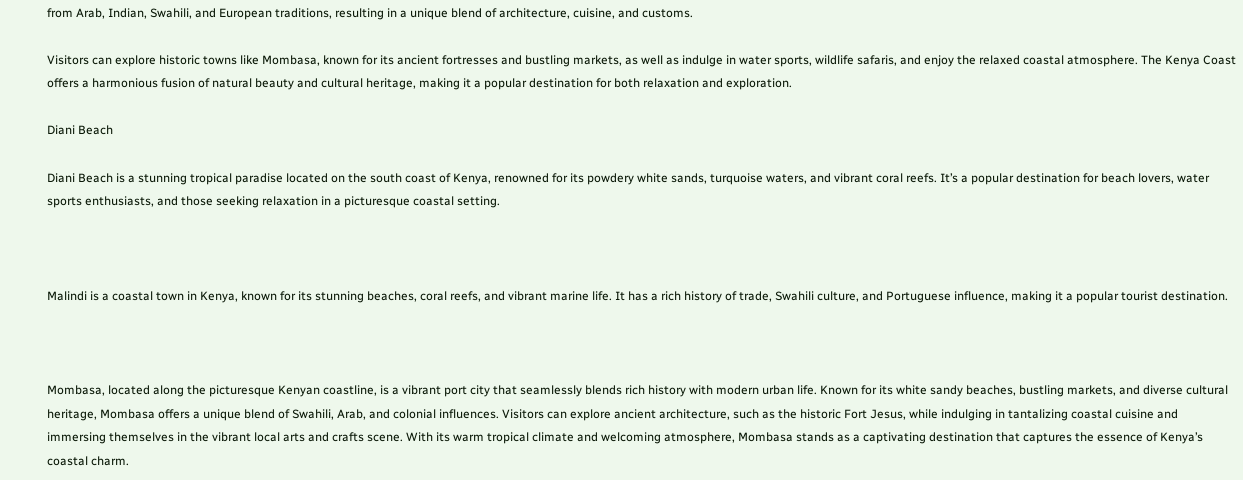from Arab, Indian, Swahili, and European traditions, resulting in a unique blend of architecture, cuisine, and customs.

Visitors can explore historic towns like Mombasa, known for its ancient fortresses and bustling markets, as well as indulge in water sports, wildlife safaris, and enjoy the relaxed coastal atmosphere. The Kenya Coast offers a harmonious fusion of natural beauty and cultural heritage, making it a popular destination for both relaxation and exploration.

Diani Beach

Diani Beach is a stunning tropical paradise located on the south coast of Kenya, renowned for its powdery white sands, turquoise waters, and vibrant coral reefs. It’s a popular destination for beach lovers, water sports enthusiasts, and those seeking relaxation in a picturesque coastal setting.



Malindi is a coastal town in Kenya, known for its stunning beaches, coral reefs, and vibrant marine life. It has a rich history of trade, Swahili culture, and Portuguese influence, making it a popular tourist destination.



Mombasa, located along the picturesque Kenyan coastline, is a vibrant port city that seamlessly blends rich history with modern urban life. Known for its white sandy beaches, bustling markets, and diverse cultural heritage, Mombasa offers a unique blend of Swahili, Arab, and colonial influences. Visitors can explore ancient architecture, such as the historic Fort Jesus, while indulging in tantalizing coastal cuisine and immersing themselves in the vibrant local arts and crafts scene. With its warm tropical climate and welcoming atmosphere, Mombasa stands as a captivating destination that captures the essence of Kenya’s coastal charm.